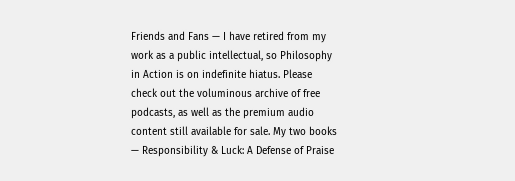Friends and Fans — I have retired from my work as a public intellectual, so Philosophy in Action is on indefinite hiatus. Please check out the voluminous archive of free podcasts, as well as the premium audio content still available for sale. My two books — Responsibility & Luck: A Defense of Praise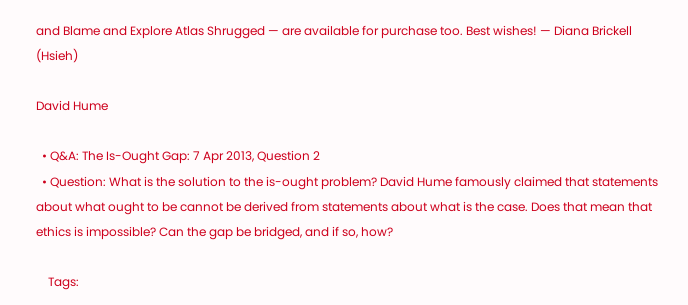and Blame and Explore Atlas Shrugged — are available for purchase too. Best wishes! — Diana Brickell (Hsieh)

David Hume

  • Q&A: The Is-Ought Gap: 7 Apr 2013, Question 2
  • Question: What is the solution to the is-ought problem? David Hume famously claimed that statements about what ought to be cannot be derived from statements about what is the case. Does that mean that ethics is impossible? Can the gap be bridged, and if so, how?

    Tags: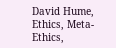David Hume, Ethics, Meta-Ethics,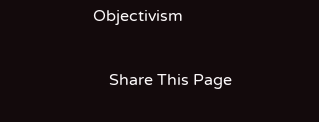Objectivism

    Share This Page